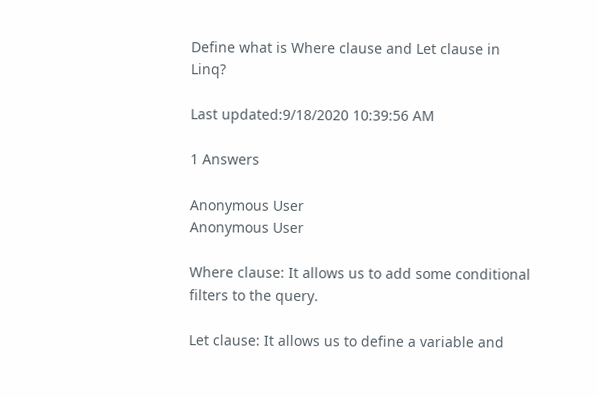Define what is Where clause and Let clause in Linq?

Last updated:9/18/2020 10:39:56 AM

1 Answers

Anonymous User
Anonymous User

Where clause: It allows us to add some conditional filters to the query.

Let clause: It allows us to define a variable and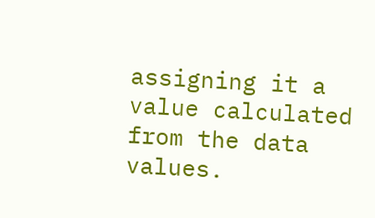assigning it a value calculated from the data values.